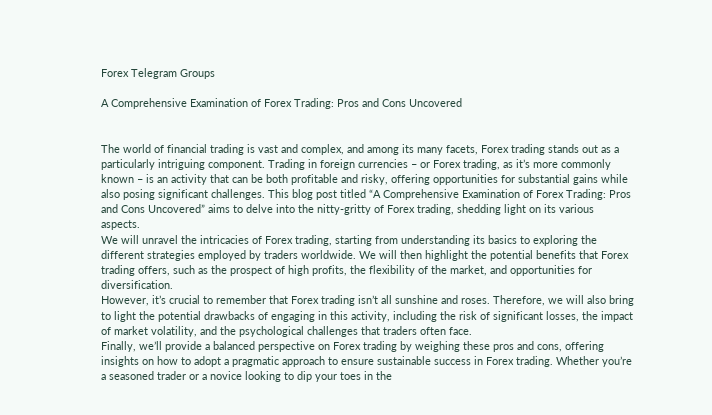Forex Telegram Groups

A Comprehensive Examination of Forex Trading: Pros and Cons Uncovered


The world of financial trading is vast and complex, and among its many facets, Forex trading stands out as a particularly intriguing component. Trading in foreign currencies – or Forex trading, as it’s more commonly known – is an activity that can be both profitable and risky, offering opportunities for substantial gains while also posing significant challenges. This blog post titled “A Comprehensive Examination of Forex Trading: Pros and Cons Uncovered” aims to delve into the nitty-gritty of Forex trading, shedding light on its various aspects.
We will unravel the intricacies of Forex trading, starting from understanding its basics to exploring the different strategies employed by traders worldwide. We will then highlight the potential benefits that Forex trading offers, such as the prospect of high profits, the flexibility of the market, and opportunities for diversification.
However, it’s crucial to remember that Forex trading isn’t all sunshine and roses. Therefore, we will also bring to light the potential drawbacks of engaging in this activity, including the risk of significant losses, the impact of market volatility, and the psychological challenges that traders often face.
Finally, we’ll provide a balanced perspective on Forex trading by weighing these pros and cons, offering insights on how to adopt a pragmatic approach to ensure sustainable success in Forex trading. Whether you’re a seasoned trader or a novice looking to dip your toes in the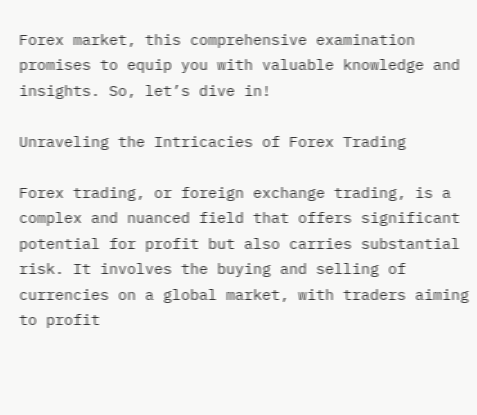Forex market, this comprehensive examination promises to equip you with valuable knowledge and insights. So, let’s dive in!

Unraveling the Intricacies of Forex Trading

Forex trading, or foreign exchange trading, is a complex and nuanced field that offers significant potential for profit but also carries substantial risk. It involves the buying and selling of currencies on a global market, with traders aiming to profit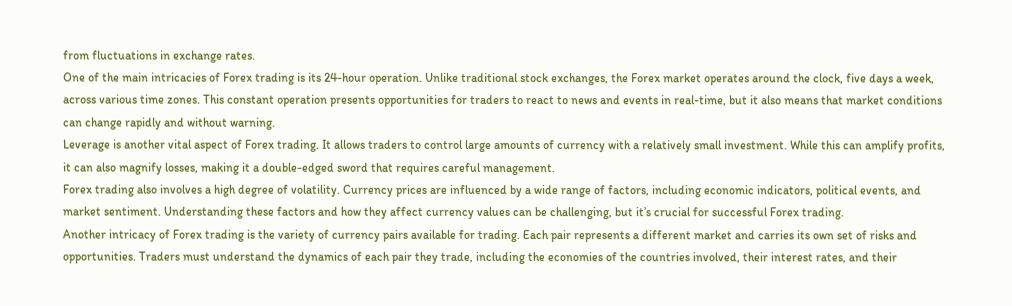from fluctuations in exchange rates.
One of the main intricacies of Forex trading is its 24-hour operation. Unlike traditional stock exchanges, the Forex market operates around the clock, five days a week, across various time zones. This constant operation presents opportunities for traders to react to news and events in real-time, but it also means that market conditions can change rapidly and without warning.
Leverage is another vital aspect of Forex trading. It allows traders to control large amounts of currency with a relatively small investment. While this can amplify profits, it can also magnify losses, making it a double-edged sword that requires careful management.
Forex trading also involves a high degree of volatility. Currency prices are influenced by a wide range of factors, including economic indicators, political events, and market sentiment. Understanding these factors and how they affect currency values can be challenging, but it’s crucial for successful Forex trading.
Another intricacy of Forex trading is the variety of currency pairs available for trading. Each pair represents a different market and carries its own set of risks and opportunities. Traders must understand the dynamics of each pair they trade, including the economies of the countries involved, their interest rates, and their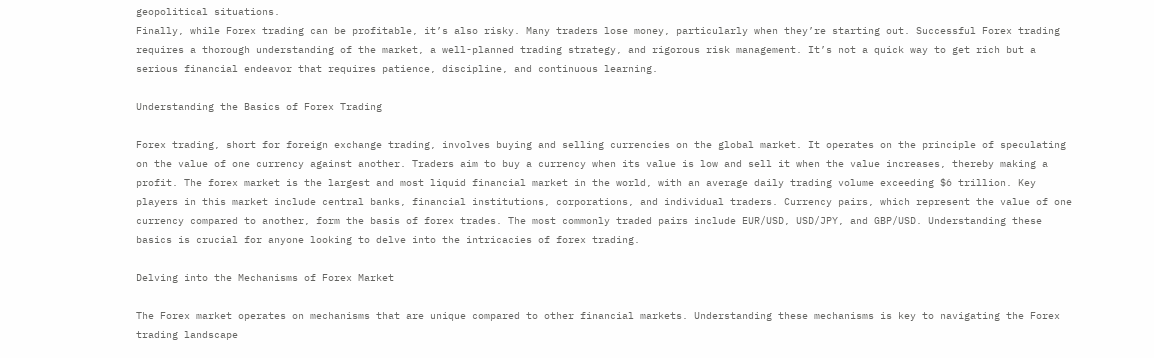geopolitical situations.
Finally, while Forex trading can be profitable, it’s also risky. Many traders lose money, particularly when they’re starting out. Successful Forex trading requires a thorough understanding of the market, a well-planned trading strategy, and rigorous risk management. It’s not a quick way to get rich but a serious financial endeavor that requires patience, discipline, and continuous learning.

Understanding the Basics of Forex Trading

Forex trading, short for foreign exchange trading, involves buying and selling currencies on the global market. It operates on the principle of speculating on the value of one currency against another. Traders aim to buy a currency when its value is low and sell it when the value increases, thereby making a profit. The forex market is the largest and most liquid financial market in the world, with an average daily trading volume exceeding $6 trillion. Key players in this market include central banks, financial institutions, corporations, and individual traders. Currency pairs, which represent the value of one currency compared to another, form the basis of forex trades. The most commonly traded pairs include EUR/USD, USD/JPY, and GBP/USD. Understanding these basics is crucial for anyone looking to delve into the intricacies of forex trading.

Delving into the Mechanisms of Forex Market

The Forex market operates on mechanisms that are unique compared to other financial markets. Understanding these mechanisms is key to navigating the Forex trading landscape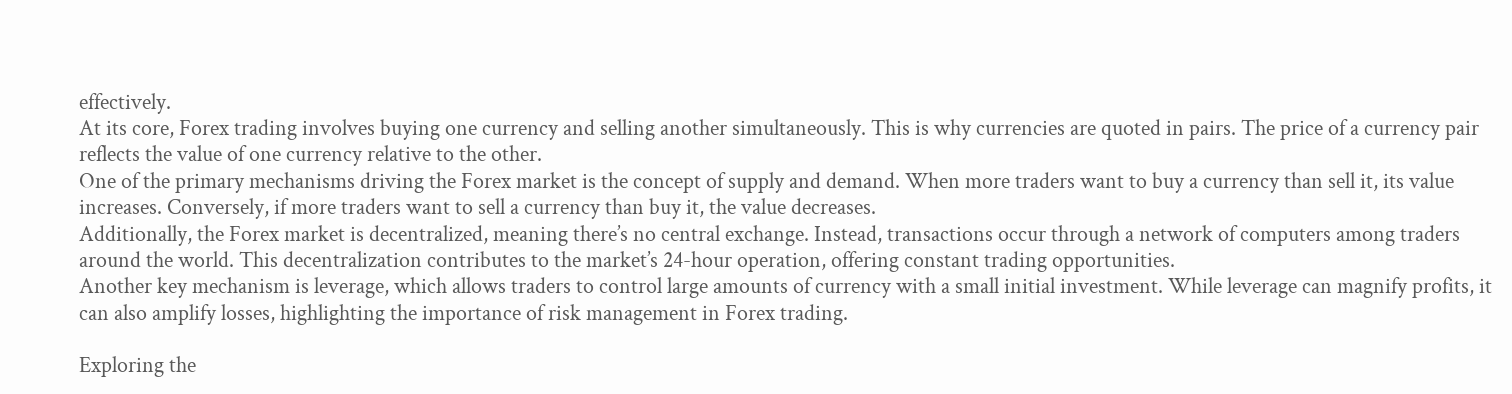effectively.
At its core, Forex trading involves buying one currency and selling another simultaneously. This is why currencies are quoted in pairs. The price of a currency pair reflects the value of one currency relative to the other.
One of the primary mechanisms driving the Forex market is the concept of supply and demand. When more traders want to buy a currency than sell it, its value increases. Conversely, if more traders want to sell a currency than buy it, the value decreases.
Additionally, the Forex market is decentralized, meaning there’s no central exchange. Instead, transactions occur through a network of computers among traders around the world. This decentralization contributes to the market’s 24-hour operation, offering constant trading opportunities.
Another key mechanism is leverage, which allows traders to control large amounts of currency with a small initial investment. While leverage can magnify profits, it can also amplify losses, highlighting the importance of risk management in Forex trading.

Exploring the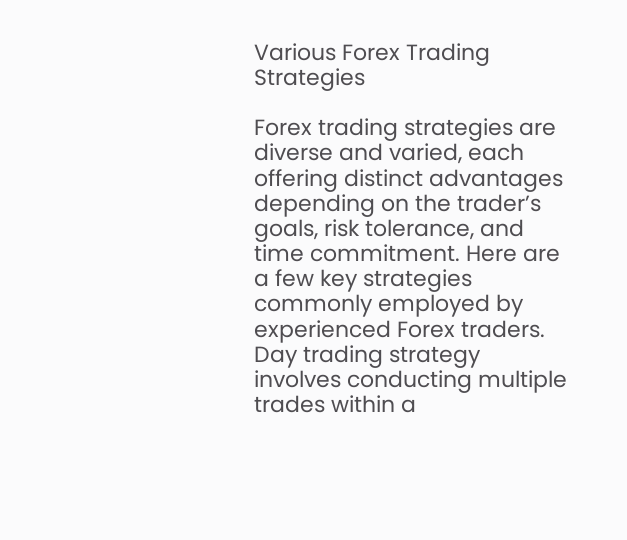Various Forex Trading Strategies

Forex trading strategies are diverse and varied, each offering distinct advantages depending on the trader’s goals, risk tolerance, and time commitment. Here are a few key strategies commonly employed by experienced Forex traders.
Day trading strategy involves conducting multiple trades within a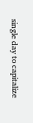single day to capitalize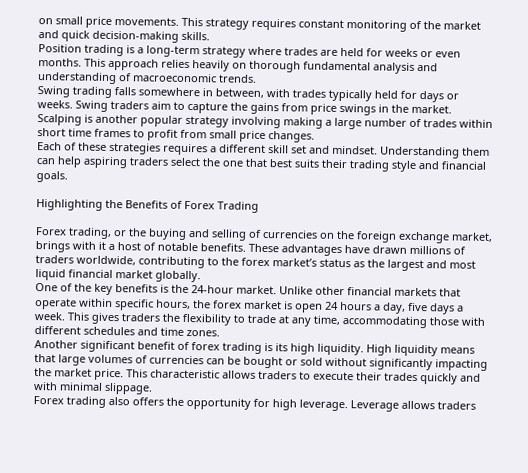on small price movements. This strategy requires constant monitoring of the market and quick decision-making skills.
Position trading is a long-term strategy where trades are held for weeks or even months. This approach relies heavily on thorough fundamental analysis and understanding of macroeconomic trends.
Swing trading falls somewhere in between, with trades typically held for days or weeks. Swing traders aim to capture the gains from price swings in the market.
Scalping is another popular strategy involving making a large number of trades within short time frames to profit from small price changes.
Each of these strategies requires a different skill set and mindset. Understanding them can help aspiring traders select the one that best suits their trading style and financial goals.

Highlighting the Benefits of Forex Trading

Forex trading, or the buying and selling of currencies on the foreign exchange market, brings with it a host of notable benefits. These advantages have drawn millions of traders worldwide, contributing to the forex market’s status as the largest and most liquid financial market globally.
One of the key benefits is the 24-hour market. Unlike other financial markets that operate within specific hours, the forex market is open 24 hours a day, five days a week. This gives traders the flexibility to trade at any time, accommodating those with different schedules and time zones.
Another significant benefit of forex trading is its high liquidity. High liquidity means that large volumes of currencies can be bought or sold without significantly impacting the market price. This characteristic allows traders to execute their trades quickly and with minimal slippage.
Forex trading also offers the opportunity for high leverage. Leverage allows traders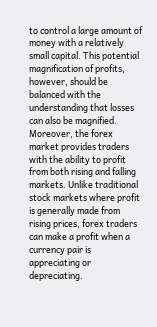to control a large amount of money with a relatively small capital. This potential magnification of profits, however, should be balanced with the understanding that losses can also be magnified.
Moreover, the forex market provides traders with the ability to profit from both rising and falling markets. Unlike traditional stock markets where profit is generally made from rising prices, forex traders can make a profit when a currency pair is appreciating or depreciating.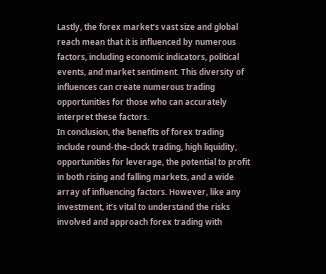Lastly, the forex market’s vast size and global reach mean that it is influenced by numerous factors, including economic indicators, political events, and market sentiment. This diversity of influences can create numerous trading opportunities for those who can accurately interpret these factors.
In conclusion, the benefits of forex trading include round-the-clock trading, high liquidity, opportunities for leverage, the potential to profit in both rising and falling markets, and a wide array of influencing factors. However, like any investment, it’s vital to understand the risks involved and approach forex trading with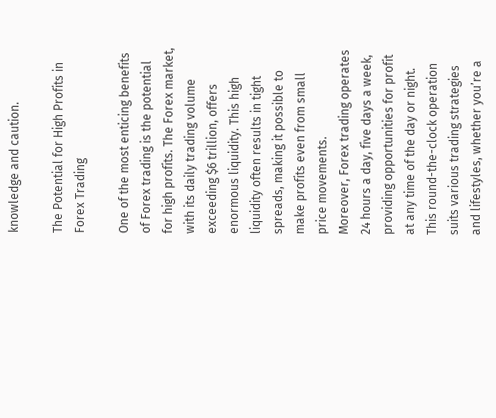knowledge and caution.

The Potential for High Profits in Forex Trading

One of the most enticing benefits of Forex trading is the potential for high profits. The Forex market, with its daily trading volume exceeding $6 trillion, offers enormous liquidity. This high liquidity often results in tight spreads, making it possible to make profits even from small price movements.
Moreover, Forex trading operates 24 hours a day, five days a week, providing opportunities for profit at any time of the day or night. This round-the-clock operation suits various trading strategies and lifestyles, whether you’re a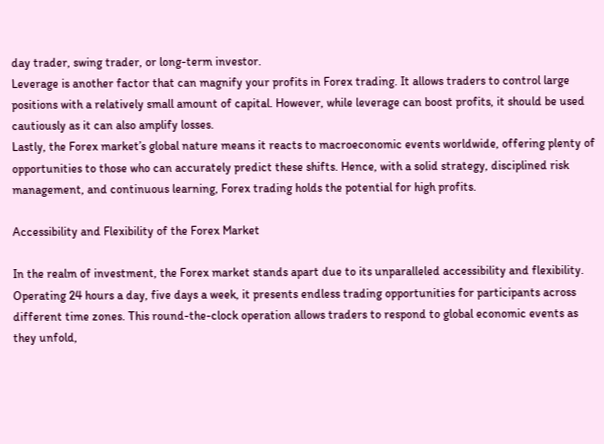day trader, swing trader, or long-term investor.
Leverage is another factor that can magnify your profits in Forex trading. It allows traders to control large positions with a relatively small amount of capital. However, while leverage can boost profits, it should be used cautiously as it can also amplify losses.
Lastly, the Forex market’s global nature means it reacts to macroeconomic events worldwide, offering plenty of opportunities to those who can accurately predict these shifts. Hence, with a solid strategy, disciplined risk management, and continuous learning, Forex trading holds the potential for high profits.

Accessibility and Flexibility of the Forex Market

In the realm of investment, the Forex market stands apart due to its unparalleled accessibility and flexibility. Operating 24 hours a day, five days a week, it presents endless trading opportunities for participants across different time zones. This round-the-clock operation allows traders to respond to global economic events as they unfold,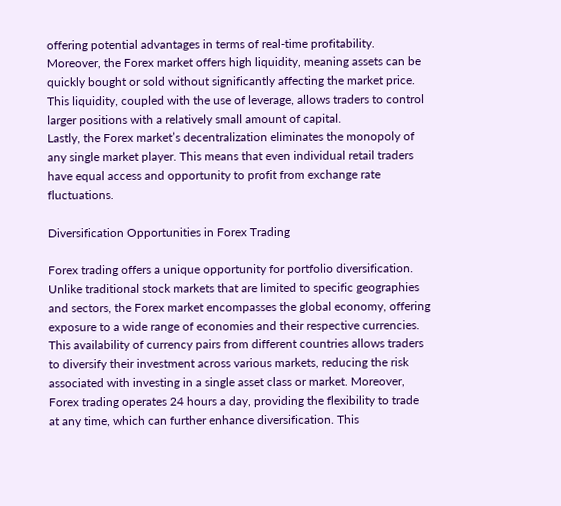offering potential advantages in terms of real-time profitability.
Moreover, the Forex market offers high liquidity, meaning assets can be quickly bought or sold without significantly affecting the market price. This liquidity, coupled with the use of leverage, allows traders to control larger positions with a relatively small amount of capital.
Lastly, the Forex market’s decentralization eliminates the monopoly of any single market player. This means that even individual retail traders have equal access and opportunity to profit from exchange rate fluctuations.

Diversification Opportunities in Forex Trading

Forex trading offers a unique opportunity for portfolio diversification. Unlike traditional stock markets that are limited to specific geographies and sectors, the Forex market encompasses the global economy, offering exposure to a wide range of economies and their respective currencies. This availability of currency pairs from different countries allows traders to diversify their investment across various markets, reducing the risk associated with investing in a single asset class or market. Moreover, Forex trading operates 24 hours a day, providing the flexibility to trade at any time, which can further enhance diversification. This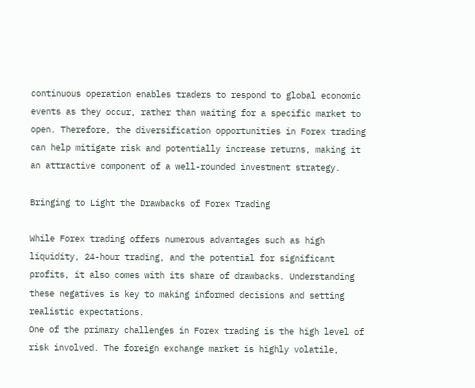continuous operation enables traders to respond to global economic events as they occur, rather than waiting for a specific market to open. Therefore, the diversification opportunities in Forex trading can help mitigate risk and potentially increase returns, making it an attractive component of a well-rounded investment strategy.

Bringing to Light the Drawbacks of Forex Trading

While Forex trading offers numerous advantages such as high liquidity, 24-hour trading, and the potential for significant profits, it also comes with its share of drawbacks. Understanding these negatives is key to making informed decisions and setting realistic expectations.
One of the primary challenges in Forex trading is the high level of risk involved. The foreign exchange market is highly volatile,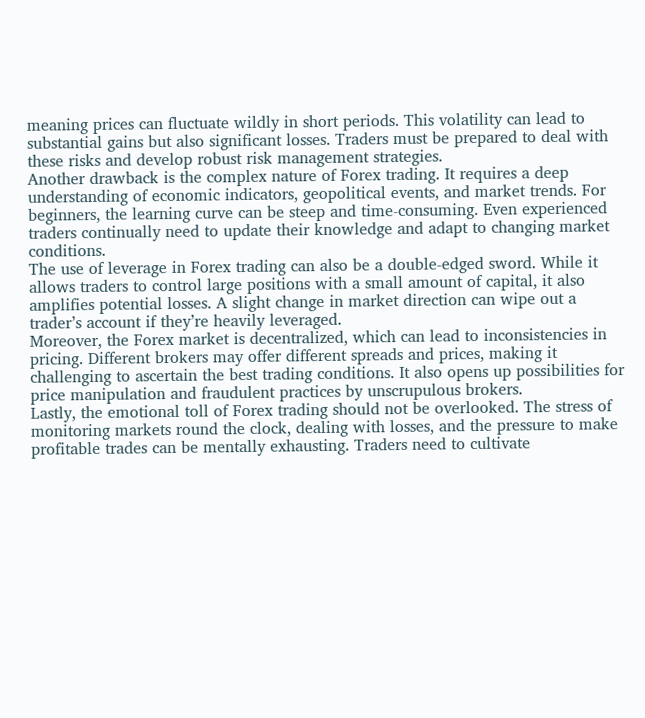meaning prices can fluctuate wildly in short periods. This volatility can lead to substantial gains but also significant losses. Traders must be prepared to deal with these risks and develop robust risk management strategies.
Another drawback is the complex nature of Forex trading. It requires a deep understanding of economic indicators, geopolitical events, and market trends. For beginners, the learning curve can be steep and time-consuming. Even experienced traders continually need to update their knowledge and adapt to changing market conditions.
The use of leverage in Forex trading can also be a double-edged sword. While it allows traders to control large positions with a small amount of capital, it also amplifies potential losses. A slight change in market direction can wipe out a trader’s account if they’re heavily leveraged.
Moreover, the Forex market is decentralized, which can lead to inconsistencies in pricing. Different brokers may offer different spreads and prices, making it challenging to ascertain the best trading conditions. It also opens up possibilities for price manipulation and fraudulent practices by unscrupulous brokers.
Lastly, the emotional toll of Forex trading should not be overlooked. The stress of monitoring markets round the clock, dealing with losses, and the pressure to make profitable trades can be mentally exhausting. Traders need to cultivate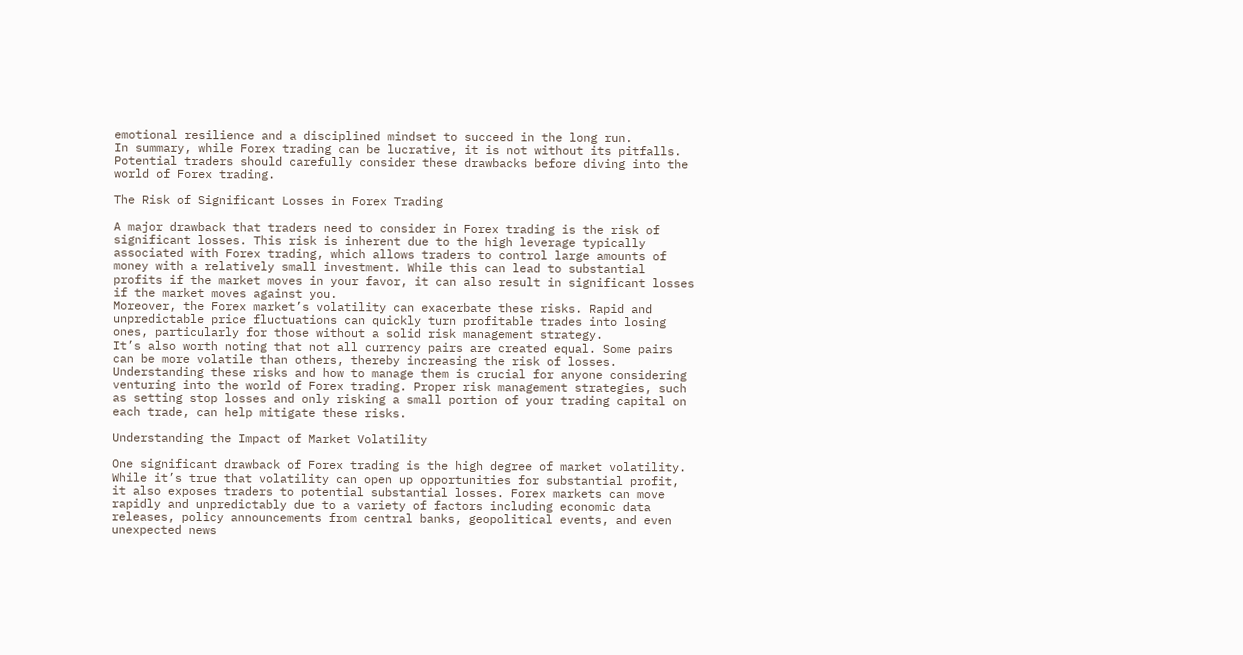emotional resilience and a disciplined mindset to succeed in the long run.
In summary, while Forex trading can be lucrative, it is not without its pitfalls. Potential traders should carefully consider these drawbacks before diving into the world of Forex trading.

The Risk of Significant Losses in Forex Trading

A major drawback that traders need to consider in Forex trading is the risk of significant losses. This risk is inherent due to the high leverage typically associated with Forex trading, which allows traders to control large amounts of money with a relatively small investment. While this can lead to substantial profits if the market moves in your favor, it can also result in significant losses if the market moves against you.
Moreover, the Forex market’s volatility can exacerbate these risks. Rapid and unpredictable price fluctuations can quickly turn profitable trades into losing ones, particularly for those without a solid risk management strategy.
It’s also worth noting that not all currency pairs are created equal. Some pairs can be more volatile than others, thereby increasing the risk of losses. Understanding these risks and how to manage them is crucial for anyone considering venturing into the world of Forex trading. Proper risk management strategies, such as setting stop losses and only risking a small portion of your trading capital on each trade, can help mitigate these risks.

Understanding the Impact of Market Volatility

One significant drawback of Forex trading is the high degree of market volatility. While it’s true that volatility can open up opportunities for substantial profit, it also exposes traders to potential substantial losses. Forex markets can move rapidly and unpredictably due to a variety of factors including economic data releases, policy announcements from central banks, geopolitical events, and even unexpected news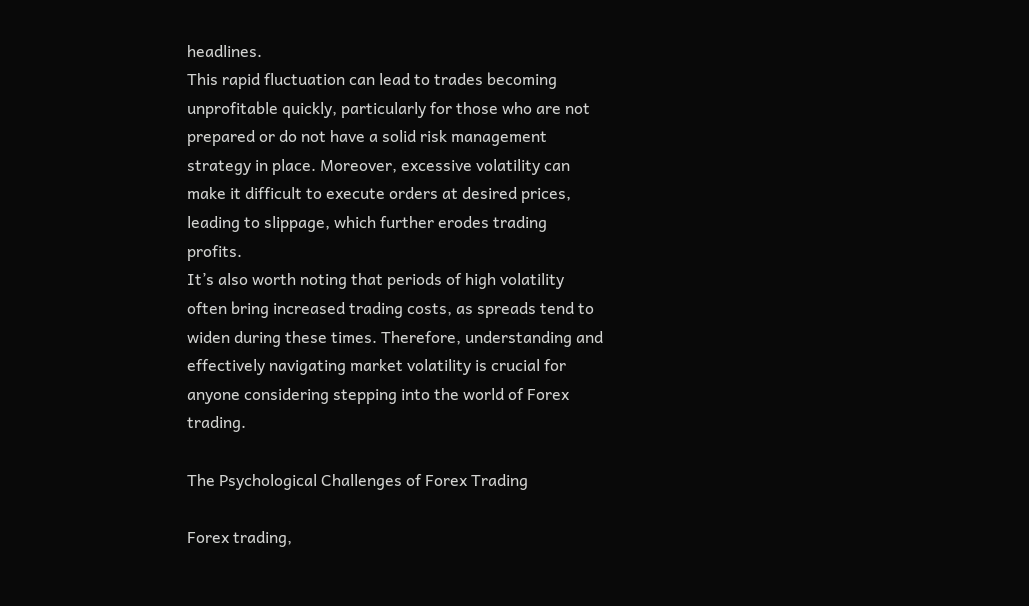headlines.
This rapid fluctuation can lead to trades becoming unprofitable quickly, particularly for those who are not prepared or do not have a solid risk management strategy in place. Moreover, excessive volatility can make it difficult to execute orders at desired prices, leading to slippage, which further erodes trading profits.
It’s also worth noting that periods of high volatility often bring increased trading costs, as spreads tend to widen during these times. Therefore, understanding and effectively navigating market volatility is crucial for anyone considering stepping into the world of Forex trading.

The Psychological Challenges of Forex Trading

Forex trading,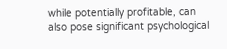while potentially profitable, can also pose significant psychological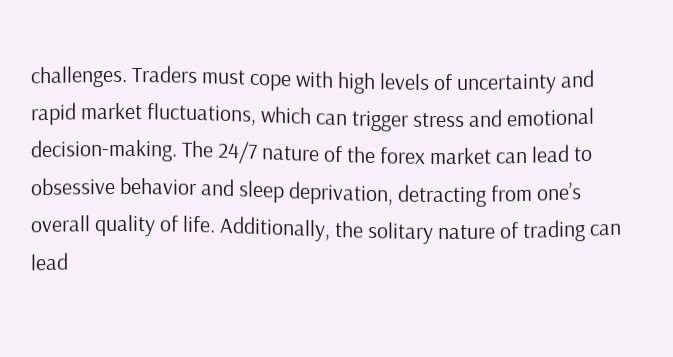challenges. Traders must cope with high levels of uncertainty and rapid market fluctuations, which can trigger stress and emotional decision-making. The 24/7 nature of the forex market can lead to obsessive behavior and sleep deprivation, detracting from one’s overall quality of life. Additionally, the solitary nature of trading can lead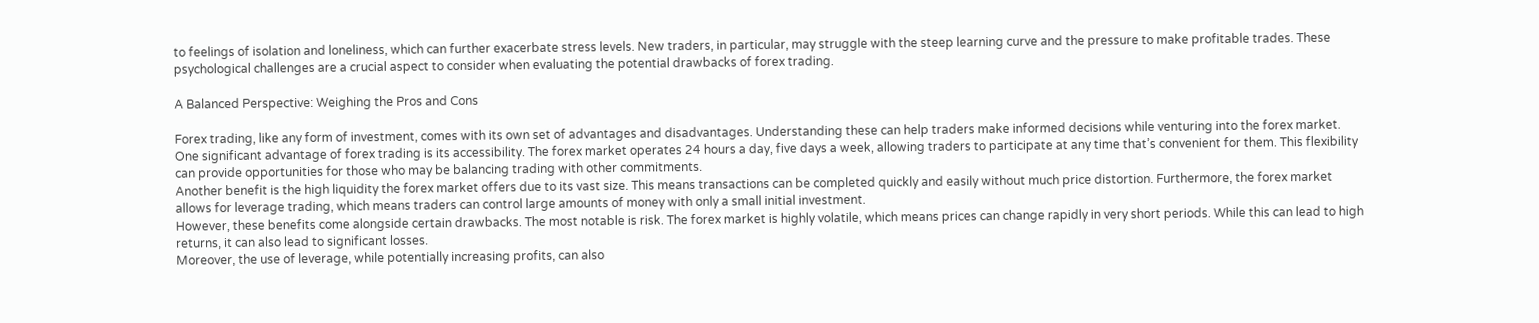to feelings of isolation and loneliness, which can further exacerbate stress levels. New traders, in particular, may struggle with the steep learning curve and the pressure to make profitable trades. These psychological challenges are a crucial aspect to consider when evaluating the potential drawbacks of forex trading.

A Balanced Perspective: Weighing the Pros and Cons

Forex trading, like any form of investment, comes with its own set of advantages and disadvantages. Understanding these can help traders make informed decisions while venturing into the forex market.
One significant advantage of forex trading is its accessibility. The forex market operates 24 hours a day, five days a week, allowing traders to participate at any time that’s convenient for them. This flexibility can provide opportunities for those who may be balancing trading with other commitments.
Another benefit is the high liquidity the forex market offers due to its vast size. This means transactions can be completed quickly and easily without much price distortion. Furthermore, the forex market allows for leverage trading, which means traders can control large amounts of money with only a small initial investment.
However, these benefits come alongside certain drawbacks. The most notable is risk. The forex market is highly volatile, which means prices can change rapidly in very short periods. While this can lead to high returns, it can also lead to significant losses.
Moreover, the use of leverage, while potentially increasing profits, can also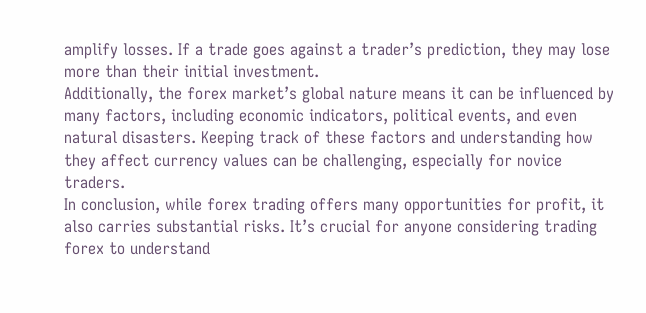amplify losses. If a trade goes against a trader’s prediction, they may lose more than their initial investment.
Additionally, the forex market’s global nature means it can be influenced by many factors, including economic indicators, political events, and even natural disasters. Keeping track of these factors and understanding how they affect currency values can be challenging, especially for novice traders.
In conclusion, while forex trading offers many opportunities for profit, it also carries substantial risks. It’s crucial for anyone considering trading forex to understand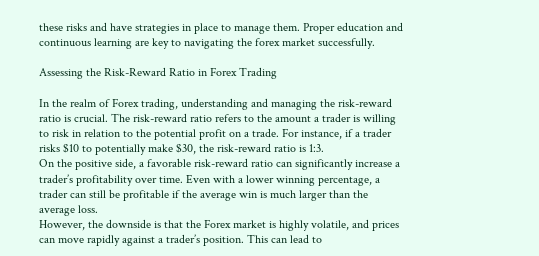these risks and have strategies in place to manage them. Proper education and continuous learning are key to navigating the forex market successfully.

Assessing the Risk-Reward Ratio in Forex Trading

In the realm of Forex trading, understanding and managing the risk-reward ratio is crucial. The risk-reward ratio refers to the amount a trader is willing to risk in relation to the potential profit on a trade. For instance, if a trader risks $10 to potentially make $30, the risk-reward ratio is 1:3.
On the positive side, a favorable risk-reward ratio can significantly increase a trader’s profitability over time. Even with a lower winning percentage, a trader can still be profitable if the average win is much larger than the average loss.
However, the downside is that the Forex market is highly volatile, and prices can move rapidly against a trader’s position. This can lead to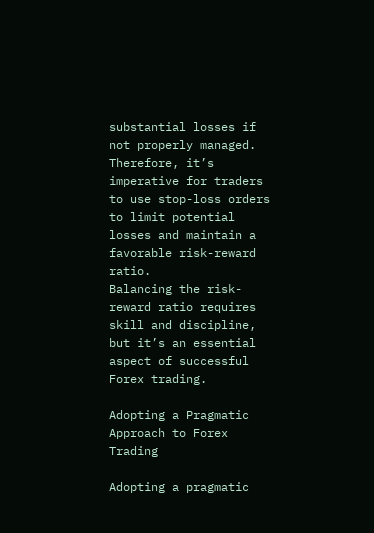substantial losses if not properly managed. Therefore, it’s imperative for traders to use stop-loss orders to limit potential losses and maintain a favorable risk-reward ratio.
Balancing the risk-reward ratio requires skill and discipline, but it’s an essential aspect of successful Forex trading.

Adopting a Pragmatic Approach to Forex Trading

Adopting a pragmatic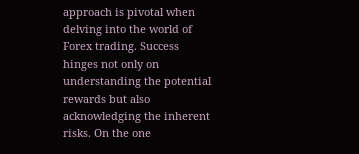approach is pivotal when delving into the world of Forex trading. Success hinges not only on understanding the potential rewards but also acknowledging the inherent risks. On the one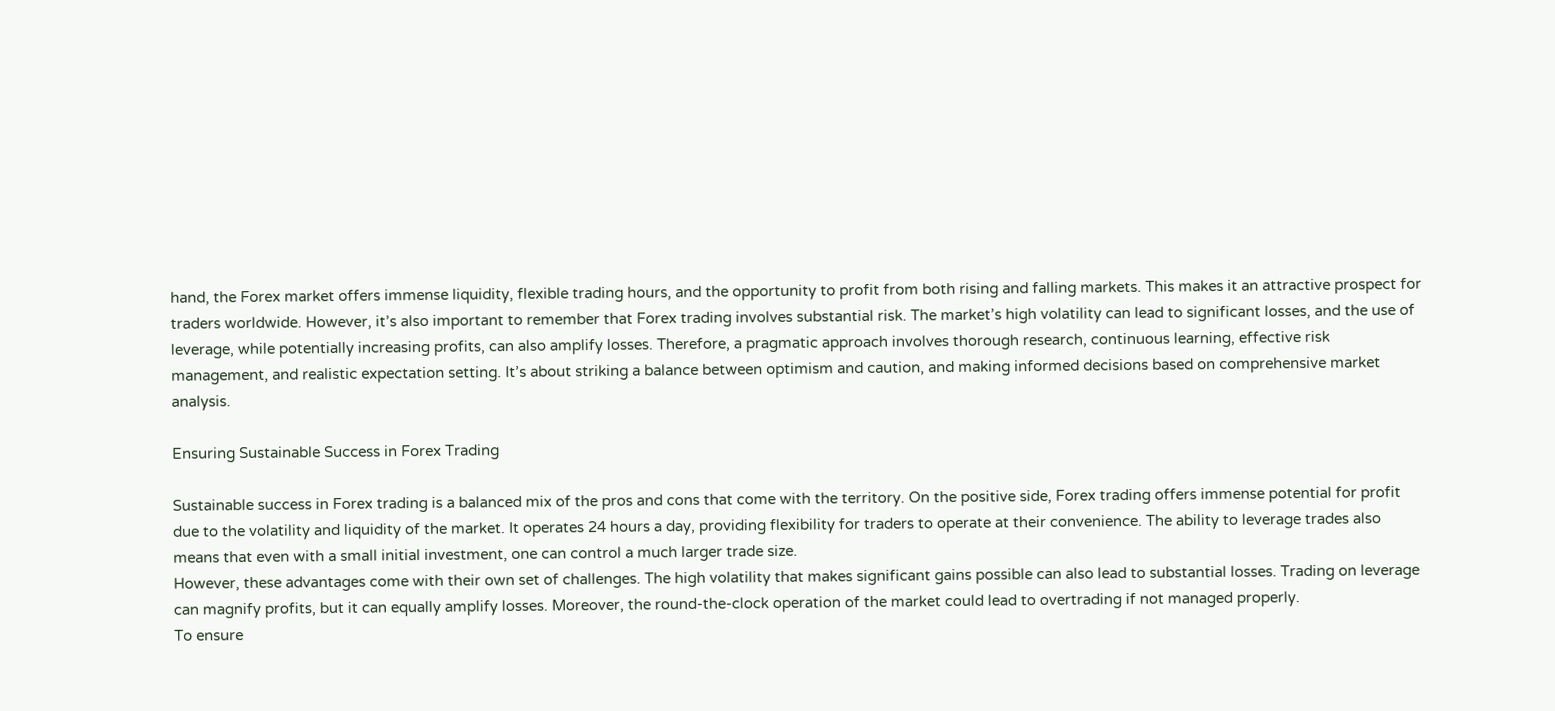hand, the Forex market offers immense liquidity, flexible trading hours, and the opportunity to profit from both rising and falling markets. This makes it an attractive prospect for traders worldwide. However, it’s also important to remember that Forex trading involves substantial risk. The market’s high volatility can lead to significant losses, and the use of leverage, while potentially increasing profits, can also amplify losses. Therefore, a pragmatic approach involves thorough research, continuous learning, effective risk management, and realistic expectation setting. It’s about striking a balance between optimism and caution, and making informed decisions based on comprehensive market analysis.

Ensuring Sustainable Success in Forex Trading

Sustainable success in Forex trading is a balanced mix of the pros and cons that come with the territory. On the positive side, Forex trading offers immense potential for profit due to the volatility and liquidity of the market. It operates 24 hours a day, providing flexibility for traders to operate at their convenience. The ability to leverage trades also means that even with a small initial investment, one can control a much larger trade size.
However, these advantages come with their own set of challenges. The high volatility that makes significant gains possible can also lead to substantial losses. Trading on leverage can magnify profits, but it can equally amplify losses. Moreover, the round-the-clock operation of the market could lead to overtrading if not managed properly.
To ensure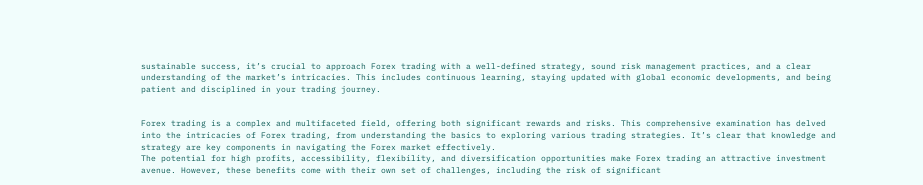sustainable success, it’s crucial to approach Forex trading with a well-defined strategy, sound risk management practices, and a clear understanding of the market’s intricacies. This includes continuous learning, staying updated with global economic developments, and being patient and disciplined in your trading journey.


Forex trading is a complex and multifaceted field, offering both significant rewards and risks. This comprehensive examination has delved into the intricacies of Forex trading, from understanding the basics to exploring various trading strategies. It’s clear that knowledge and strategy are key components in navigating the Forex market effectively.
The potential for high profits, accessibility, flexibility, and diversification opportunities make Forex trading an attractive investment avenue. However, these benefits come with their own set of challenges, including the risk of significant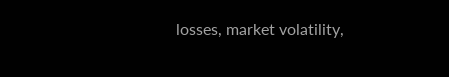losses, market volatility,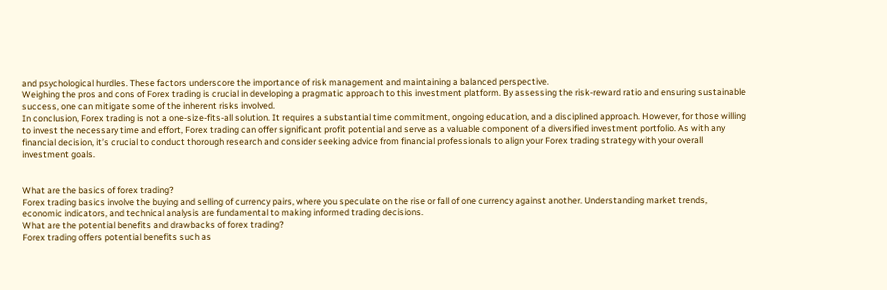and psychological hurdles. These factors underscore the importance of risk management and maintaining a balanced perspective.
Weighing the pros and cons of Forex trading is crucial in developing a pragmatic approach to this investment platform. By assessing the risk-reward ratio and ensuring sustainable success, one can mitigate some of the inherent risks involved.
In conclusion, Forex trading is not a one-size-fits-all solution. It requires a substantial time commitment, ongoing education, and a disciplined approach. However, for those willing to invest the necessary time and effort, Forex trading can offer significant profit potential and serve as a valuable component of a diversified investment portfolio. As with any financial decision, it’s crucial to conduct thorough research and consider seeking advice from financial professionals to align your Forex trading strategy with your overall investment goals.


What are the basics of forex trading?
Forex trading basics involve the buying and selling of currency pairs, where you speculate on the rise or fall of one currency against another. Understanding market trends, economic indicators, and technical analysis are fundamental to making informed trading decisions.
What are the potential benefits and drawbacks of forex trading?
Forex trading offers potential benefits such as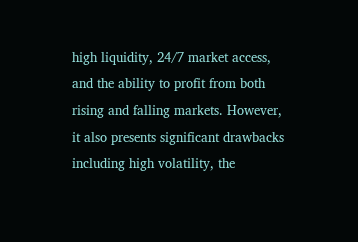high liquidity, 24/7 market access, and the ability to profit from both rising and falling markets. However, it also presents significant drawbacks including high volatility, the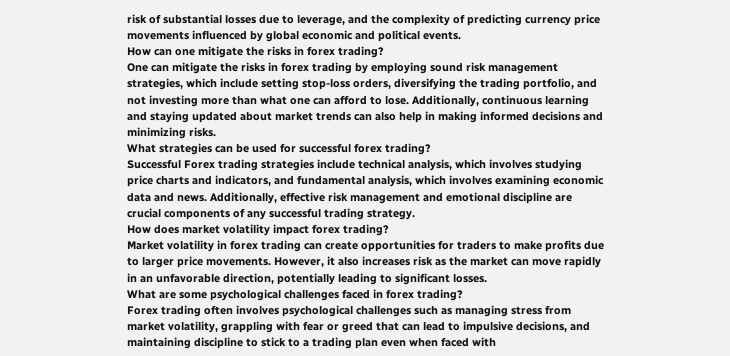risk of substantial losses due to leverage, and the complexity of predicting currency price movements influenced by global economic and political events.
How can one mitigate the risks in forex trading?
One can mitigate the risks in forex trading by employing sound risk management strategies, which include setting stop-loss orders, diversifying the trading portfolio, and not investing more than what one can afford to lose. Additionally, continuous learning and staying updated about market trends can also help in making informed decisions and minimizing risks.
What strategies can be used for successful forex trading?
Successful Forex trading strategies include technical analysis, which involves studying price charts and indicators, and fundamental analysis, which involves examining economic data and news. Additionally, effective risk management and emotional discipline are crucial components of any successful trading strategy.
How does market volatility impact forex trading?
Market volatility in forex trading can create opportunities for traders to make profits due to larger price movements. However, it also increases risk as the market can move rapidly in an unfavorable direction, potentially leading to significant losses.
What are some psychological challenges faced in forex trading?
Forex trading often involves psychological challenges such as managing stress from market volatility, grappling with fear or greed that can lead to impulsive decisions, and maintaining discipline to stick to a trading plan even when faced with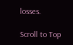losses.

Scroll to Top